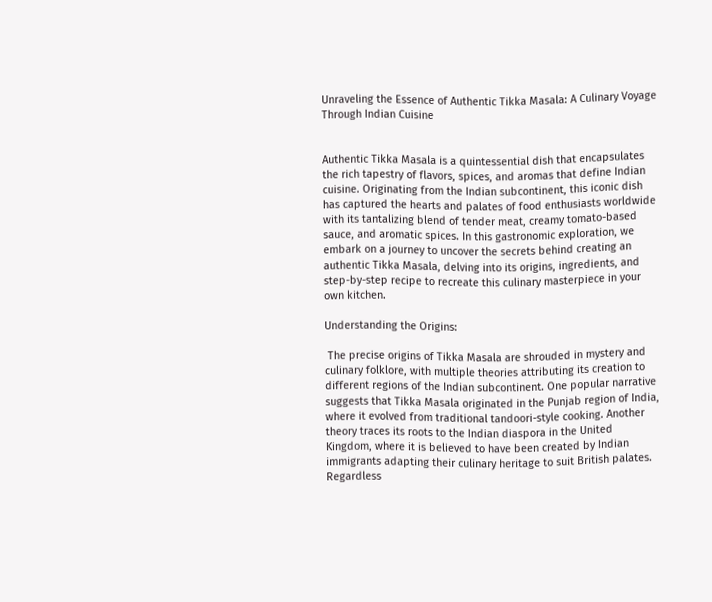Unraveling the Essence of Authentic Tikka Masala: A Culinary Voyage Through Indian Cuisine


Authentic Tikka Masala is a quintessential dish that encapsulates the rich tapestry of flavors, spices, and aromas that define Indian cuisine. Originating from the Indian subcontinent, this iconic dish has captured the hearts and palates of food enthusiasts worldwide with its tantalizing blend of tender meat, creamy tomato-based sauce, and aromatic spices. In this gastronomic exploration, we embark on a journey to uncover the secrets behind creating an authentic Tikka Masala, delving into its origins, ingredients, and step-by-step recipe to recreate this culinary masterpiece in your own kitchen.

Understanding the Origins:

 The precise origins of Tikka Masala are shrouded in mystery and culinary folklore, with multiple theories attributing its creation to different regions of the Indian subcontinent. One popular narrative suggests that Tikka Masala originated in the Punjab region of India, where it evolved from traditional tandoori-style cooking. Another theory traces its roots to the Indian diaspora in the United Kingdom, where it is believed to have been created by Indian immigrants adapting their culinary heritage to suit British palates. Regardless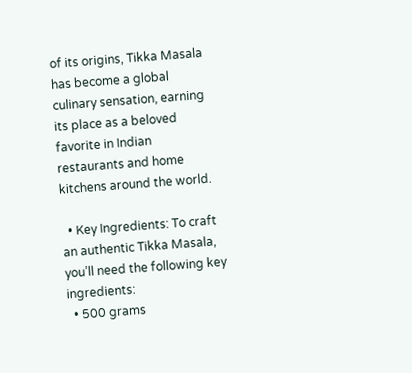of its origins, Tikka Masala has become a global culinary sensation, earning its place as a beloved favorite in Indian restaurants and home kitchens around the world.

  • Key Ingredients: To craft an authentic Tikka Masala, you’ll need the following key ingredients:
  • 500 grams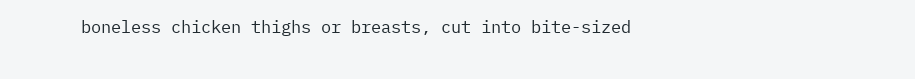boneless chicken thighs or breasts, cut into bite-sized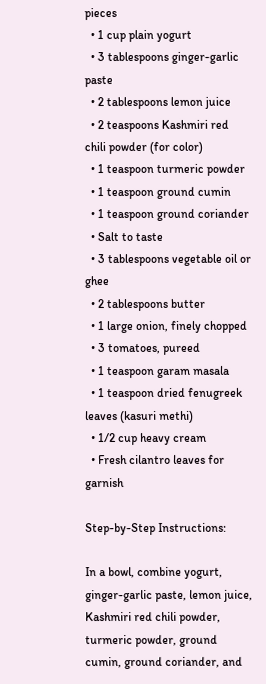pieces
  • 1 cup plain yogurt
  • 3 tablespoons ginger-garlic paste
  • 2 tablespoons lemon juice
  • 2 teaspoons Kashmiri red chili powder (for color)
  • 1 teaspoon turmeric powder
  • 1 teaspoon ground cumin
  • 1 teaspoon ground coriander
  • Salt to taste
  • 3 tablespoons vegetable oil or ghee
  • 2 tablespoons butter
  • 1 large onion, finely chopped
  • 3 tomatoes, pureed
  • 1 teaspoon garam masala
  • 1 teaspoon dried fenugreek leaves (kasuri methi)
  • 1/2 cup heavy cream
  • Fresh cilantro leaves for garnish

Step-by-Step Instructions:

In a bowl, combine yogurt, ginger-garlic paste, lemon juice, Kashmiri red chili powder, turmeric powder, ground cumin, ground coriander, and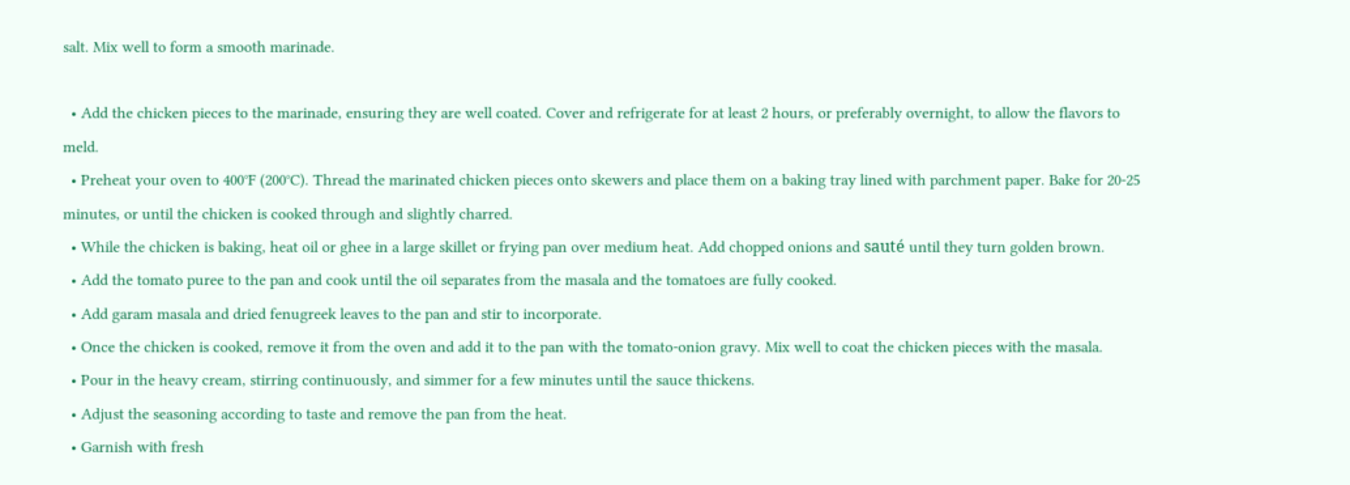salt. Mix well to form a smooth marinade.

  • Add the chicken pieces to the marinade, ensuring they are well coated. Cover and refrigerate for at least 2 hours, or preferably overnight, to allow the flavors to meld.
  • Preheat your oven to 400°F (200°C). Thread the marinated chicken pieces onto skewers and place them on a baking tray lined with parchment paper. Bake for 20-25 minutes, or until the chicken is cooked through and slightly charred.
  • While the chicken is baking, heat oil or ghee in a large skillet or frying pan over medium heat. Add chopped onions and sauté until they turn golden brown.
  • Add the tomato puree to the pan and cook until the oil separates from the masala and the tomatoes are fully cooked.
  • Add garam masala and dried fenugreek leaves to the pan and stir to incorporate.
  • Once the chicken is cooked, remove it from the oven and add it to the pan with the tomato-onion gravy. Mix well to coat the chicken pieces with the masala.
  • Pour in the heavy cream, stirring continuously, and simmer for a few minutes until the sauce thickens.
  • Adjust the seasoning according to taste and remove the pan from the heat.
  • Garnish with fresh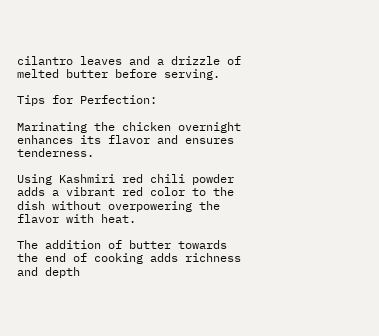cilantro leaves and a drizzle of melted butter before serving.

Tips for Perfection:

Marinating the chicken overnight enhances its flavor and ensures tenderness.

Using Kashmiri red chili powder adds a vibrant red color to the dish without overpowering the flavor with heat.

The addition of butter towards the end of cooking adds richness and depth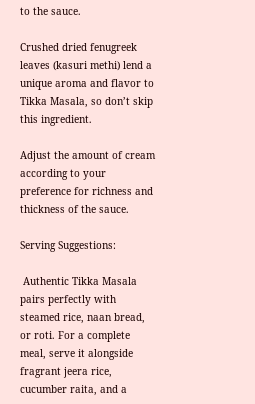to the sauce.

Crushed dried fenugreek leaves (kasuri methi) lend a unique aroma and flavor to Tikka Masala, so don’t skip this ingredient.

Adjust the amount of cream according to your preference for richness and thickness of the sauce.

Serving Suggestions:

 Authentic Tikka Masala pairs perfectly with steamed rice, naan bread, or roti. For a complete meal, serve it alongside fragrant jeera rice, cucumber raita, and a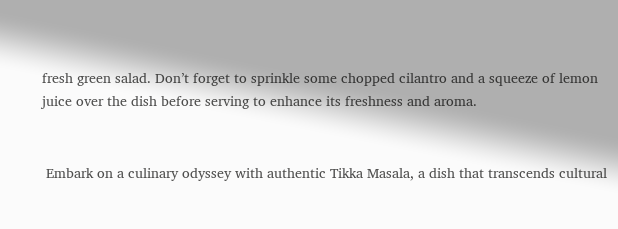fresh green salad. Don’t forget to sprinkle some chopped cilantro and a squeeze of lemon juice over the dish before serving to enhance its freshness and aroma.


 Embark on a culinary odyssey with authentic Tikka Masala, a dish that transcends cultural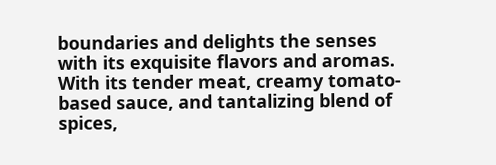boundaries and delights the senses with its exquisite flavors and aromas. With its tender meat, creamy tomato-based sauce, and tantalizing blend of spices,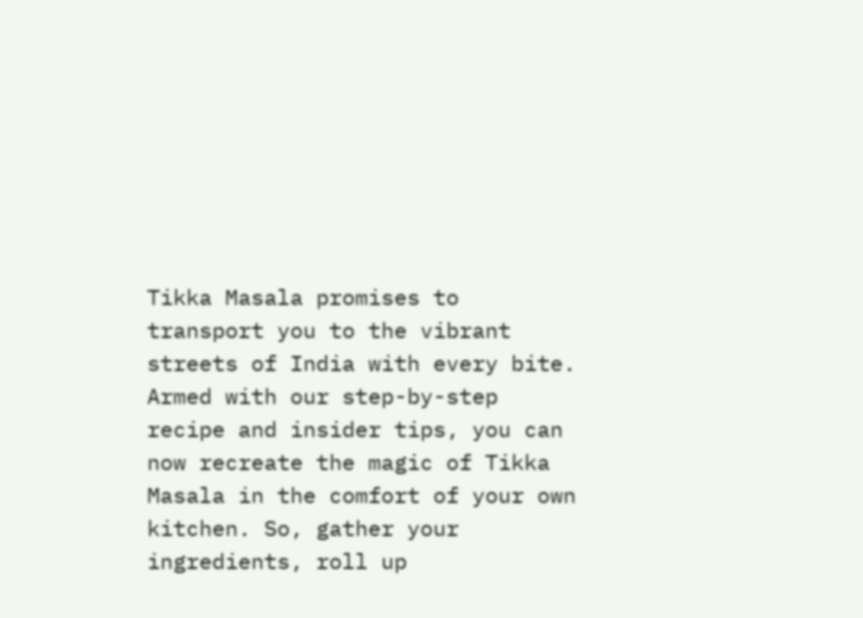Tikka Masala promises to transport you to the vibrant streets of India with every bite. Armed with our step-by-step recipe and insider tips, you can now recreate the magic of Tikka Masala in the comfort of your own kitchen. So, gather your ingredients, roll up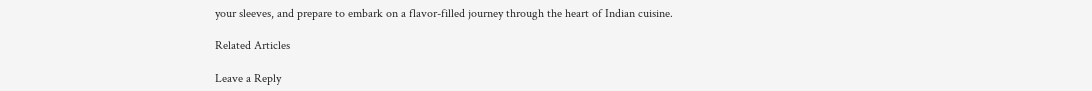your sleeves, and prepare to embark on a flavor-filled journey through the heart of Indian cuisine.

Related Articles

Leave a Reply